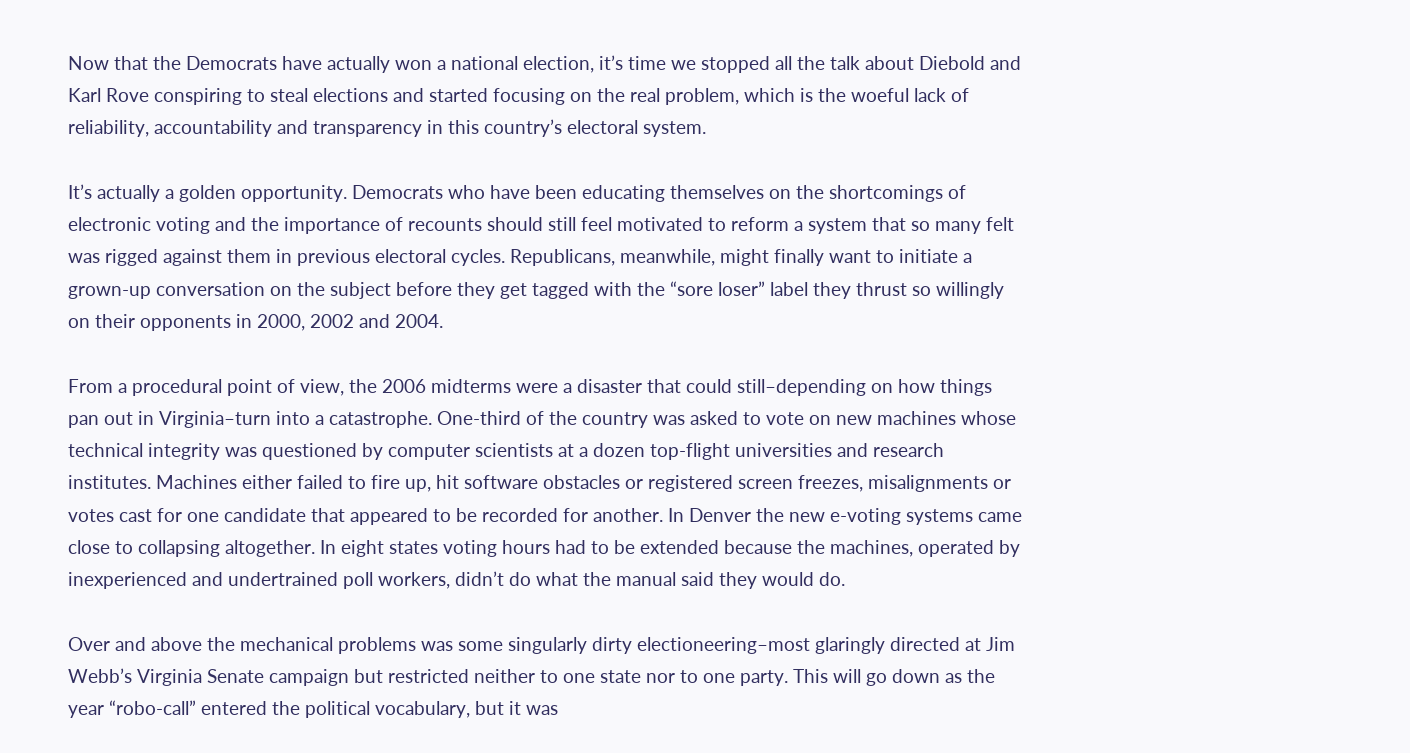Now that the Democrats have actually won a national election, it’s time we stopped all the talk about Diebold and Karl Rove conspiring to steal elections and started focusing on the real problem, which is the woeful lack of reliability, accountability and transparency in this country’s electoral system.

It’s actually a golden opportunity. Democrats who have been educating themselves on the shortcomings of electronic voting and the importance of recounts should still feel motivated to reform a system that so many felt was rigged against them in previous electoral cycles. Republicans, meanwhile, might finally want to initiate a grown-up conversation on the subject before they get tagged with the “sore loser” label they thrust so willingly on their opponents in 2000, 2002 and 2004.

From a procedural point of view, the 2006 midterms were a disaster that could still–depending on how things pan out in Virginia–turn into a catastrophe. One-third of the country was asked to vote on new machines whose technical integrity was questioned by computer scientists at a dozen top-flight universities and research institutes. Machines either failed to fire up, hit software obstacles or registered screen freezes, misalignments or votes cast for one candidate that appeared to be recorded for another. In Denver the new e-voting systems came close to collapsing altogether. In eight states voting hours had to be extended because the machines, operated by inexperienced and undertrained poll workers, didn’t do what the manual said they would do.

Over and above the mechanical problems was some singularly dirty electioneering–most glaringly directed at Jim Webb’s Virginia Senate campaign but restricted neither to one state nor to one party. This will go down as the year “robo-call” entered the political vocabulary, but it was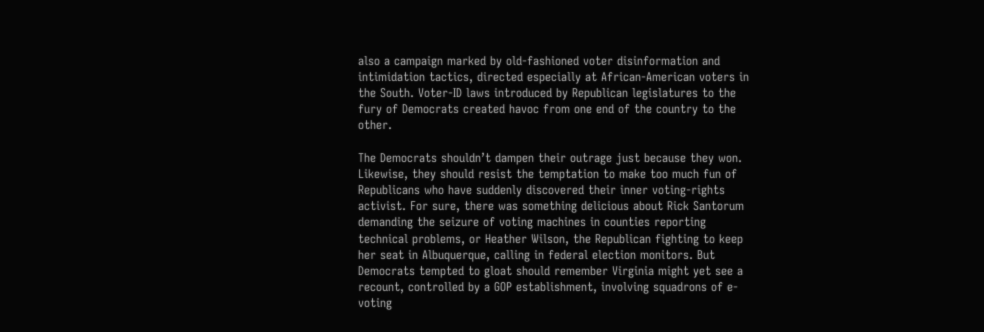also a campaign marked by old-fashioned voter disinformation and intimidation tactics, directed especially at African-American voters in the South. Voter-ID laws introduced by Republican legislatures to the fury of Democrats created havoc from one end of the country to the other.

The Democrats shouldn’t dampen their outrage just because they won. Likewise, they should resist the temptation to make too much fun of Republicans who have suddenly discovered their inner voting-rights activist. For sure, there was something delicious about Rick Santorum demanding the seizure of voting machines in counties reporting technical problems, or Heather Wilson, the Republican fighting to keep her seat in Albuquerque, calling in federal election monitors. But Democrats tempted to gloat should remember Virginia might yet see a recount, controlled by a GOP establishment, involving squadrons of e-voting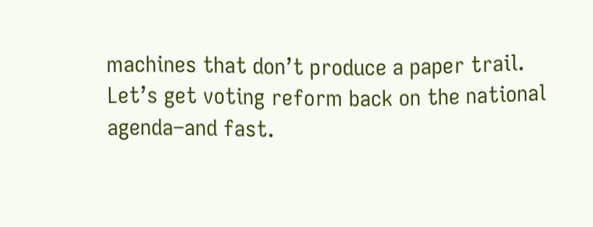machines that don’t produce a paper trail. Let’s get voting reform back on the national agenda–and fast.